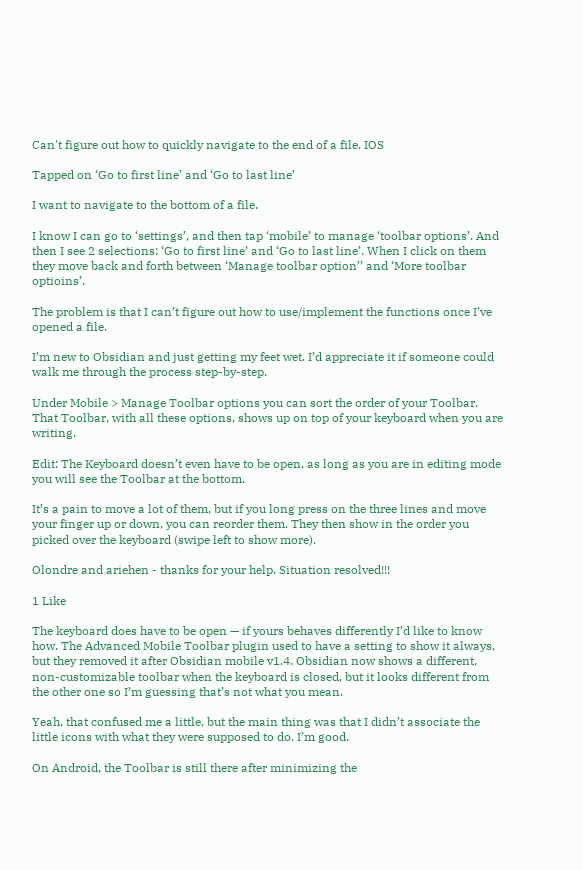Can't figure out how to quickly navigate to the end of a file. IOS

Tapped on ‘Go to first line’ and ‘Go to last line’

I want to navigate to the bottom of a file.

I know I can go to ‘settings’, and then tap ‘mobile’ to manage ‘toolbar options’. And then I see 2 selections: ‘Go to first line’ and ‘Go to last line’. When I click on them they move back and forth between ‘Manage toolbar option’’ and ‘More toolbar optioins’.

The problem is that I can’t figure out how to use/implement the functions once I’ve opened a file.

I’m new to Obsidian and just getting my feet wet. I’d appreciate it if someone could walk me through the process step-by-step.

Under Mobile > Manage Toolbar options you can sort the order of your Toolbar.
That Toolbar, with all these options, shows up on top of your keyboard when you are writing.

Edit: The Keyboard doesn’t even have to be open, as long as you are in editing mode you will see the Toolbar at the bottom.

It’s a pain to move a lot of them, but if you long press on the three lines and move your finger up or down, you can reorder them. They then show in the order you picked over the keyboard (swipe left to show more).

Olondre and ariehen - thanks for your help. Situation resolved!!!

1 Like

The keyboard does have to be open — if yours behaves differently I’d like to know how. The Advanced Mobile Toolbar plugin used to have a setting to show it always, but they removed it after Obsidian mobile v1.4. Obsidian now shows a different, non-customizable toolbar when the keyboard is closed, but it looks different from the other one so I’m guessing that’s not what you mean.

Yeah, that confused me a little, but the main thing was that I didn’t associate the little icons with what they were supposed to do. I’m good.

On Android, the Toolbar is still there after minimizing the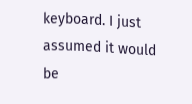keyboard. I just assumed it would be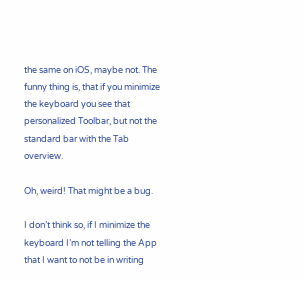the same on iOS, maybe not. The funny thing is, that if you minimize the keyboard you see that personalized Toolbar, but not the standard bar with the Tab overview.

Oh, weird! That might be a bug.

I don’t think so, if I minimize the keyboard I’m not telling the App that I want to not be in writing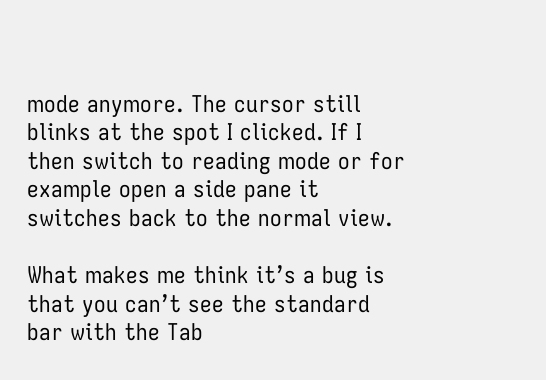mode anymore. The cursor still blinks at the spot I clicked. If I then switch to reading mode or for example open a side pane it switches back to the normal view.

What makes me think it’s a bug is that you can’t see the standard bar with the Tab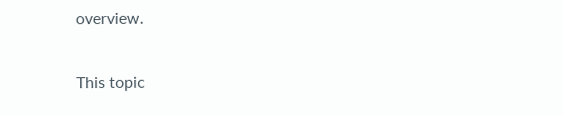overview.

This topic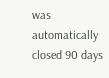was automatically closed 90 days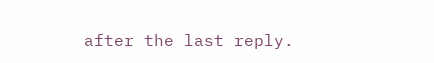after the last reply.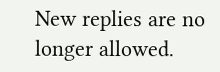New replies are no longer allowed.